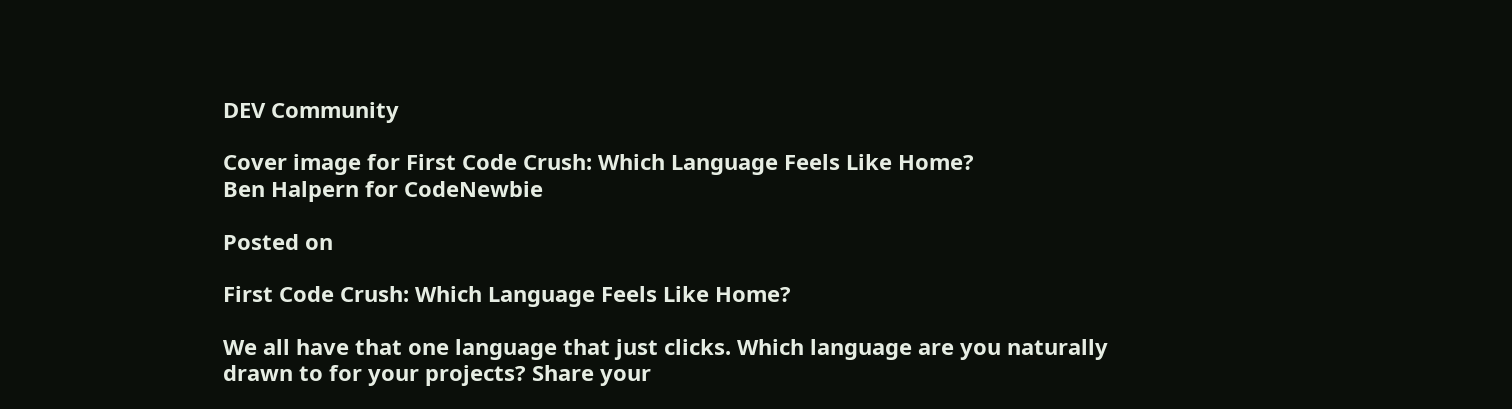DEV Community

Cover image for First Code Crush: Which Language Feels Like Home?
Ben Halpern for CodeNewbie

Posted on

First Code Crush: Which Language Feels Like Home?

We all have that one language that just clicks. Which language are you naturally drawn to for your projects? Share your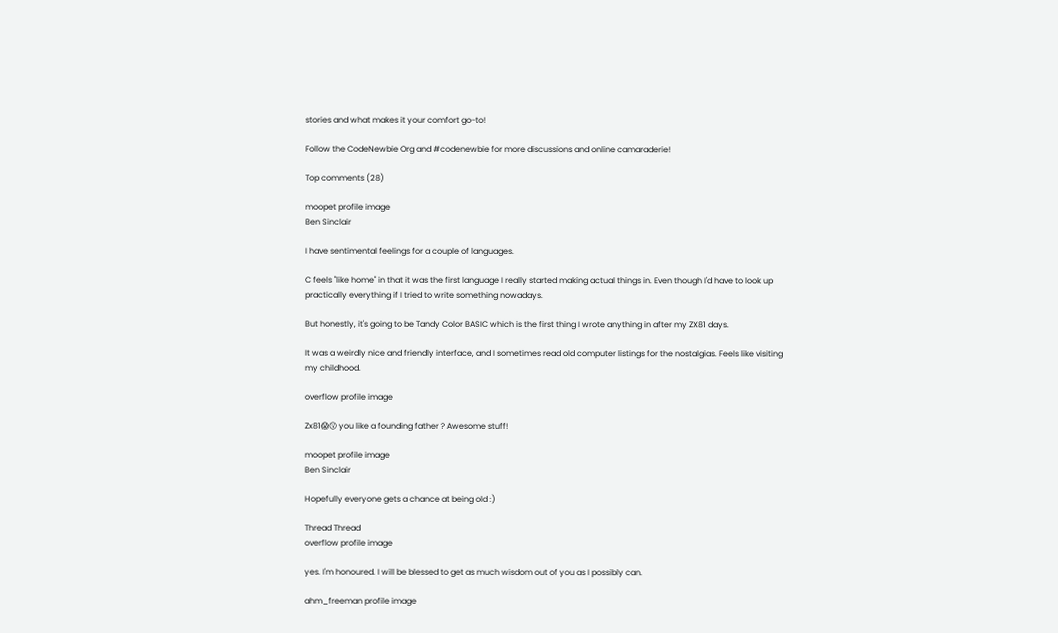stories and what makes it your comfort go-to!

Follow the CodeNewbie Org and #codenewbie for more discussions and online camaraderie!

Top comments (28)

moopet profile image
Ben Sinclair

I have sentimental feelings for a couple of languages.

C feels "like home" in that it was the first language I really started making actual things in. Even though I'd have to look up practically everything if I tried to write something nowadays.

But honestly, it's going to be Tandy Color BASIC which is the first thing I wrote anything in after my ZX81 days.

It was a weirdly nice and friendly interface, and I sometimes read old computer listings for the nostalgias. Feels like visiting my childhood.

overflow profile image

Zx81😱😗 you like a founding father ? Awesome stuff!

moopet profile image
Ben Sinclair

Hopefully everyone gets a chance at being old :)

Thread Thread
overflow profile image

yes. I'm honoured. I will be blessed to get as much wisdom out of you as I possibly can.

ahm_freeman profile image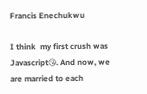Francis Enechukwu

I think  my first crush was Javascript😘. And now, we are married to each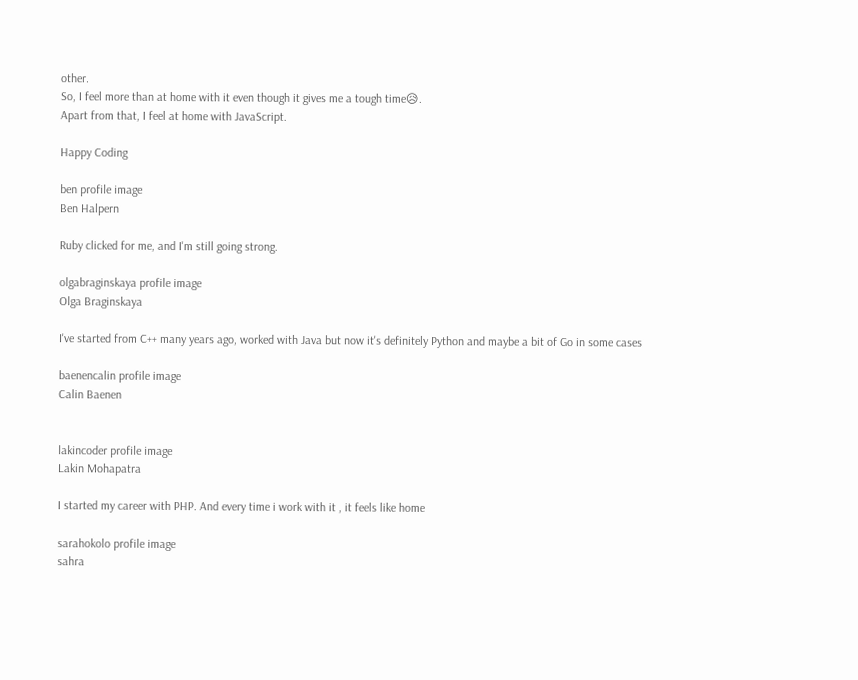other.
So, I feel more than at home with it even though it gives me a tough time😥.
Apart from that, I feel at home with JavaScript.

Happy Coding

ben profile image
Ben Halpern

Ruby clicked for me, and I'm still going strong.

olgabraginskaya profile image
Olga Braginskaya

I've started from C++ many years ago, worked with Java but now it's definitely Python and maybe a bit of Go in some cases

baenencalin profile image
Calin Baenen


lakincoder profile image
Lakin Mohapatra

I started my career with PHP. And every time i work with it , it feels like home

sarahokolo profile image
sahra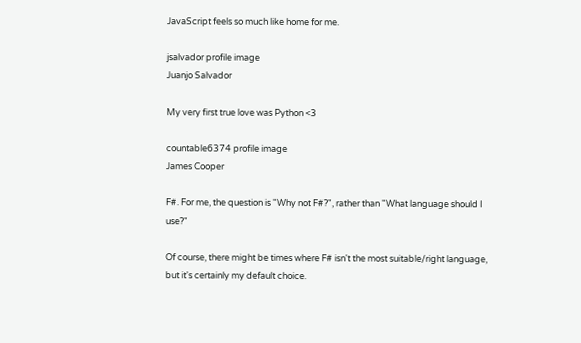JavaScript feels so much like home for me.

jsalvador profile image
Juanjo Salvador

My very first true love was Python <3

countable6374 profile image
James Cooper

F#. For me, the question is "Why not F#?", rather than "What language should I use?"

Of course, there might be times where F# isn't the most suitable/right language, but it's certainly my default choice.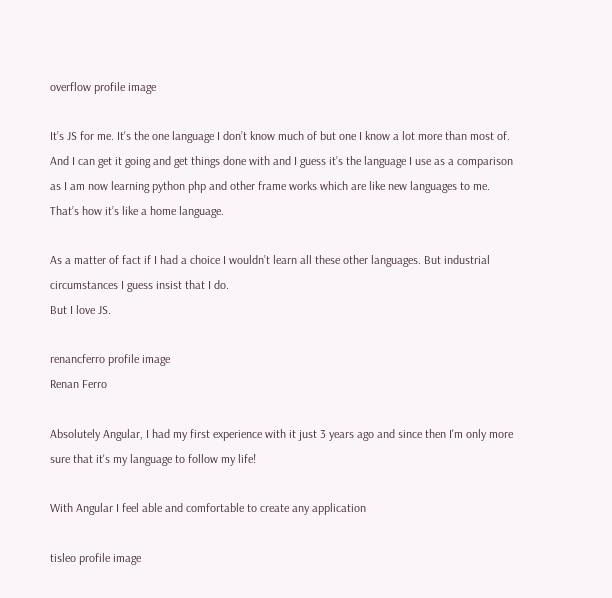overflow profile image

It’s JS for me. It's the one language I don’t know much of but one I know a lot more than most of. And I can get it going and get things done with and I guess it’s the language I use as a comparison as I am now learning python php and other frame works which are like new languages to me. That’s how it’s like a home language.

As a matter of fact if I had a choice I wouldn’t learn all these other languages. But industrial circumstances I guess insist that I do.
But I love JS.

renancferro profile image
Renan Ferro

Absolutely Angular, I had my first experience with it just 3 years ago and since then I'm only more sure that it's my language to follow my life!

With Angular I feel able and comfortable to create any application

tisleo profile image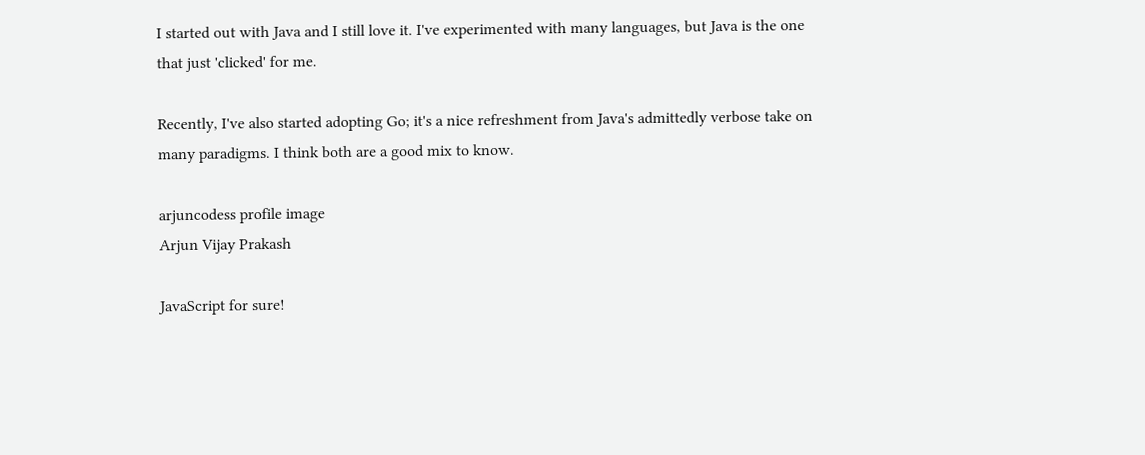I started out with Java and I still love it. I've experimented with many languages, but Java is the one that just 'clicked' for me.

Recently, I've also started adopting Go; it's a nice refreshment from Java's admittedly verbose take on many paradigms. I think both are a good mix to know.

arjuncodess profile image
Arjun Vijay Prakash

JavaScript for sure!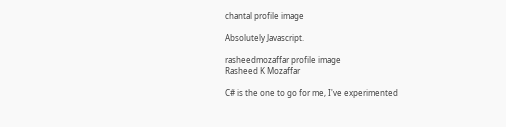chantal profile image

Absolutely Javascript.

rasheedmozaffar profile image
Rasheed K Mozaffar

C# is the one to go for me, I've experimented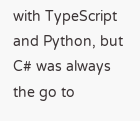with TypeScript and Python, but C# was always the go to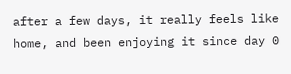after a few days, it really feels like home, and been enjoying it since day 0